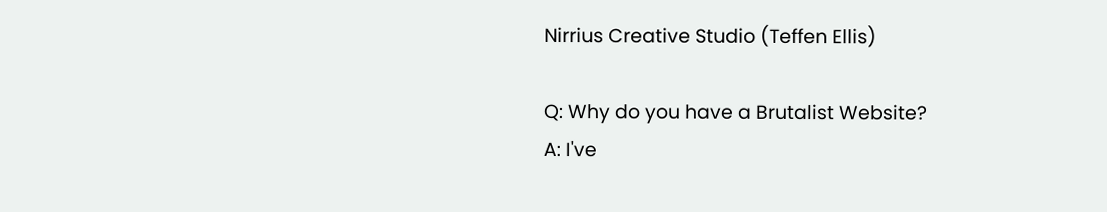Nirrius Creative Studio (Teffen Ellis)

Q: Why do you have a Brutalist Website?
A: I've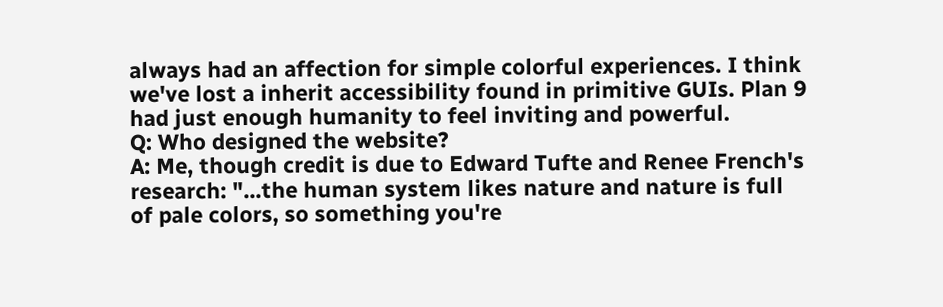always had an affection for simple colorful experiences. I think we've lost a inherit accessibility found in primitive GUIs. Plan 9 had just enough humanity to feel inviting and powerful.
Q: Who designed the website?
A: Me, though credit is due to Edward Tufte and Renee French's research: "...the human system likes nature and nature is full of pale colors, so something you're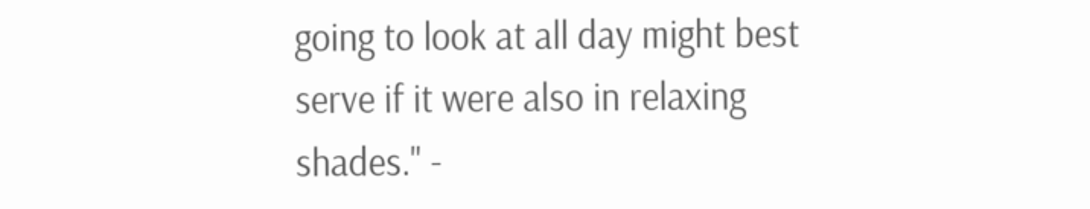going to look at all day might best serve if it were also in relaxing shades." -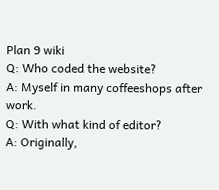Plan 9 wiki
Q: Who coded the website?
A: Myself in many coffeeshops after work.
Q: With what kind of editor?
A: Originally,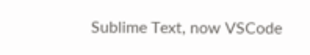Sublime Text, now VSCode